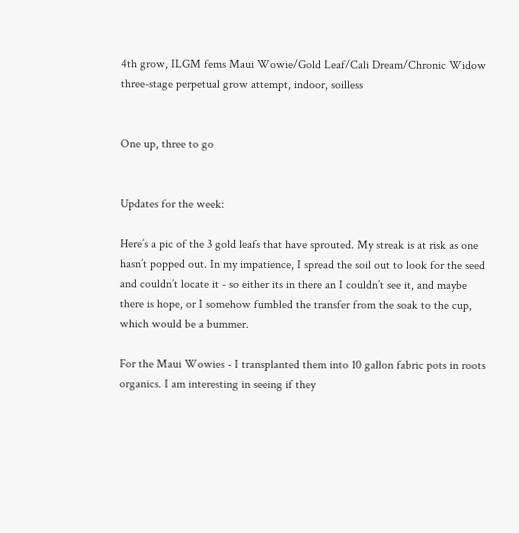4th grow, ILGM fems Maui Wowie/Gold Leaf/Cali Dream/Chronic Widow three-stage perpetual grow attempt, indoor, soilless


One up, three to go


Updates for the week:

Here’s a pic of the 3 gold leafs that have sprouted. My streak is at risk as one hasn’t popped out. In my impatience, I spread the soil out to look for the seed and couldn’t locate it - so either its in there an I couldn’t see it, and maybe there is hope, or I somehow fumbled the transfer from the soak to the cup, which would be a bummer.

For the Maui Wowies - I transplanted them into 10 gallon fabric pots in roots organics. I am interesting in seeing if they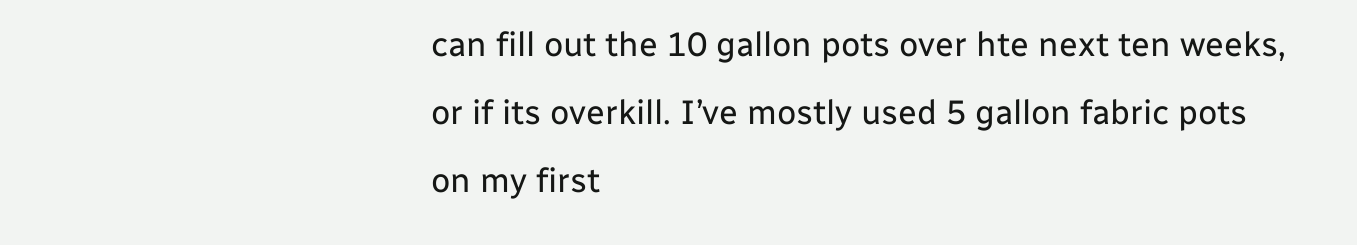can fill out the 10 gallon pots over hte next ten weeks, or if its overkill. I’ve mostly used 5 gallon fabric pots on my first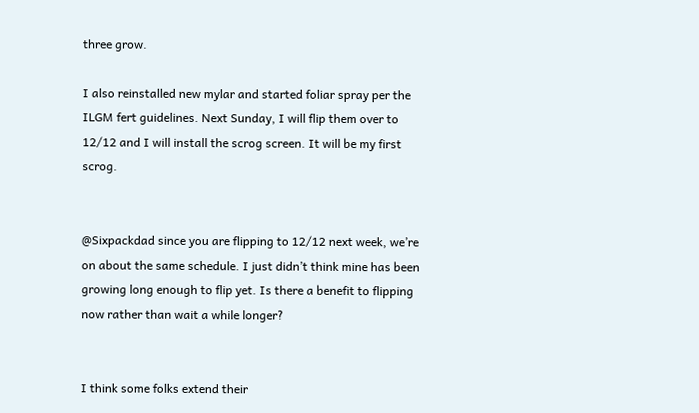three grow.

I also reinstalled new mylar and started foliar spray per the ILGM fert guidelines. Next Sunday, I will flip them over to 12/12 and I will install the scrog screen. It will be my first scrog.


@Sixpackdad since you are flipping to 12/12 next week, we’re on about the same schedule. I just didn’t think mine has been growing long enough to flip yet. Is there a benefit to flipping now rather than wait a while longer?


I think some folks extend their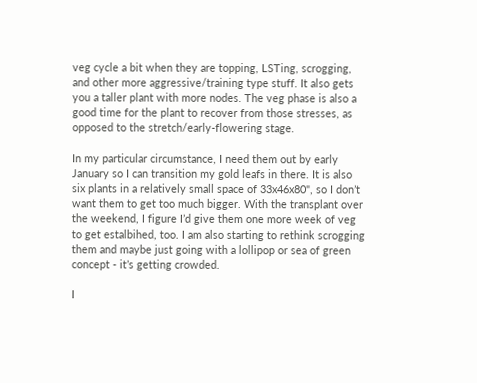veg cycle a bit when they are topping, LSTing, scrogging, and other more aggressive/training type stuff. It also gets you a taller plant with more nodes. The veg phase is also a good time for the plant to recover from those stresses, as opposed to the stretch/early-flowering stage.

In my particular circumstance, I need them out by early January so I can transition my gold leafs in there. It is also six plants in a relatively small space of 33x46x80", so I don’t want them to get too much bigger. With the transplant over the weekend, I figure I’d give them one more week of veg to get estalbihed, too. I am also starting to rethink scrogging them and maybe just going with a lollipop or sea of green concept - it’s getting crowded.

I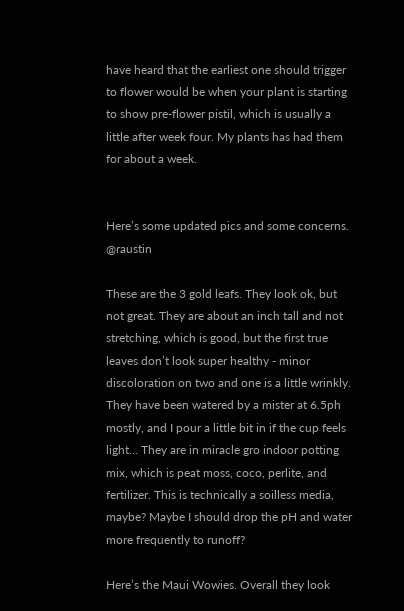have heard that the earliest one should trigger to flower would be when your plant is starting to show pre-flower pistil, which is usually a little after week four. My plants has had them for about a week.


Here’s some updated pics and some concerns. @raustin

These are the 3 gold leafs. They look ok, but not great. They are about an inch tall and not stretching, which is good, but the first true leaves don’t look super healthy - minor discoloration on two and one is a little wrinkly. They have been watered by a mister at 6.5ph mostly, and I pour a little bit in if the cup feels light… They are in miracle gro indoor potting mix, which is peat moss, coco, perlite, and fertilizer. This is technically a soilless media, maybe? Maybe I should drop the pH and water more frequently to runoff?

Here’s the Maui Wowies. Overall they look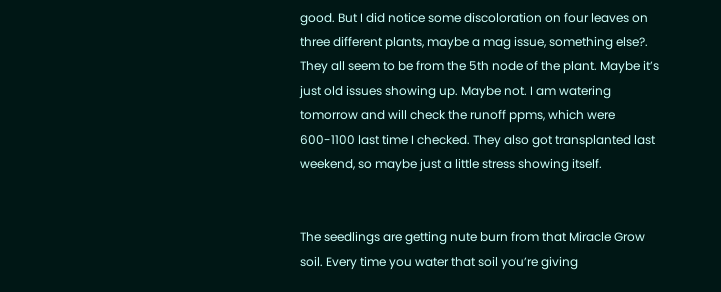good. But I did notice some discoloration on four leaves on three different plants, maybe a mag issue, something else?. They all seem to be from the 5th node of the plant. Maybe it’s just old issues showing up. Maybe not. I am watering tomorrow and will check the runoff ppms, which were 600-1100 last time I checked. They also got transplanted last weekend, so maybe just a little stress showing itself.


The seedlings are getting nute burn from that Miracle Grow soil. Every time you water that soil you’re giving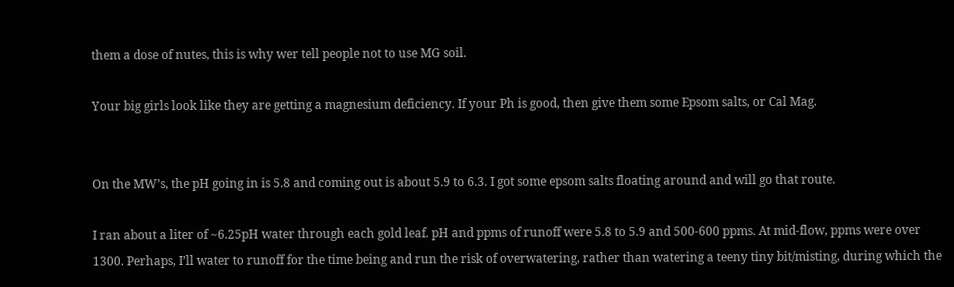them a dose of nutes, this is why wer tell people not to use MG soil.

Your big girls look like they are getting a magnesium deficiency. If your Ph is good, then give them some Epsom salts, or Cal Mag.


On the MW’s, the pH going in is 5.8 and coming out is about 5.9 to 6.3. I got some epsom salts floating around and will go that route.

I ran about a liter of ~6.25pH water through each gold leaf. pH and ppms of runoff were 5.8 to 5.9 and 500-600 ppms. At mid-flow, ppms were over 1300. Perhaps, I’ll water to runoff for the time being and run the risk of overwatering, rather than watering a teeny tiny bit/misting, during which the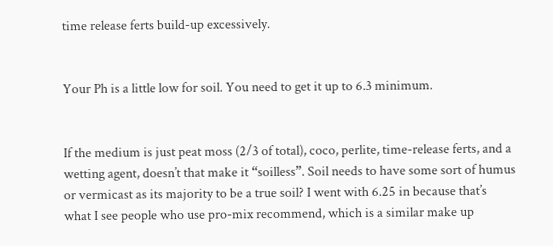time release ferts build-up excessively.


Your Ph is a little low for soil. You need to get it up to 6.3 minimum.


If the medium is just peat moss (2/3 of total), coco, perlite, time-release ferts, and a wetting agent, doesn’t that make it “soilless”. Soil needs to have some sort of humus or vermicast as its majority to be a true soil? I went with 6.25 in because that’s what I see people who use pro-mix recommend, which is a similar make up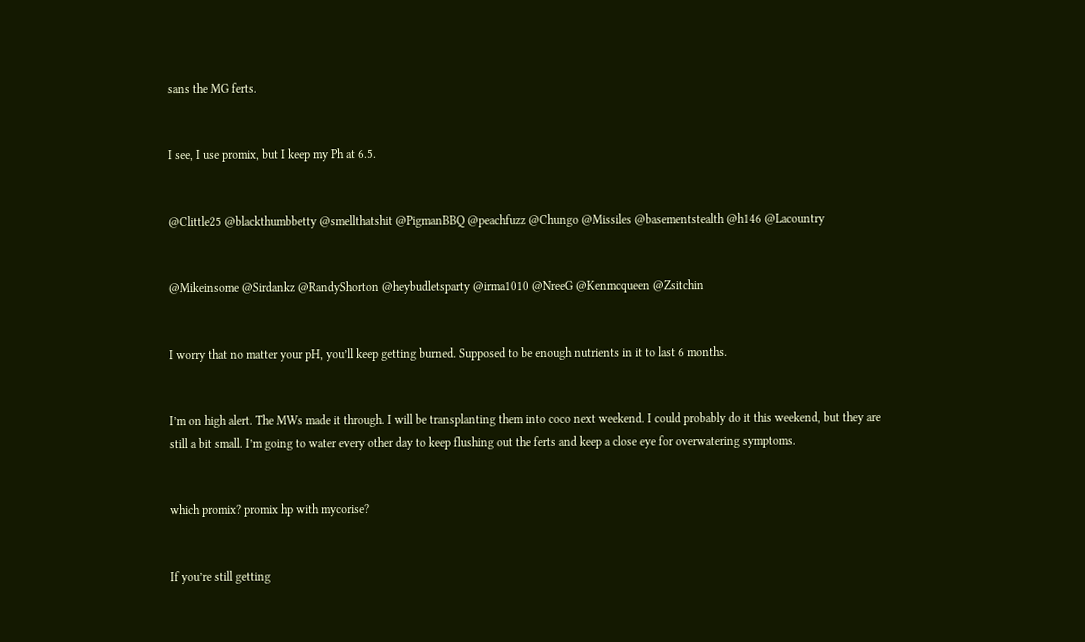sans the MG ferts.


I see, I use promix, but I keep my Ph at 6.5.


@Clittle25 @blackthumbbetty @smellthatshit @PigmanBBQ @peachfuzz @Chungo @Missiles @basementstealth @h146 @Lacountry


@Mikeinsome @Sirdankz @RandyShorton @heybudletsparty @irma1010 @NreeG @Kenmcqueen @Zsitchin


I worry that no matter your pH, you’ll keep getting burned. Supposed to be enough nutrients in it to last 6 months.


I’m on high alert. The MWs made it through. I will be transplanting them into coco next weekend. I could probably do it this weekend, but they are still a bit small. I’m going to water every other day to keep flushing out the ferts and keep a close eye for overwatering symptoms.


which promix? promix hp with mycorise?


If you’re still getting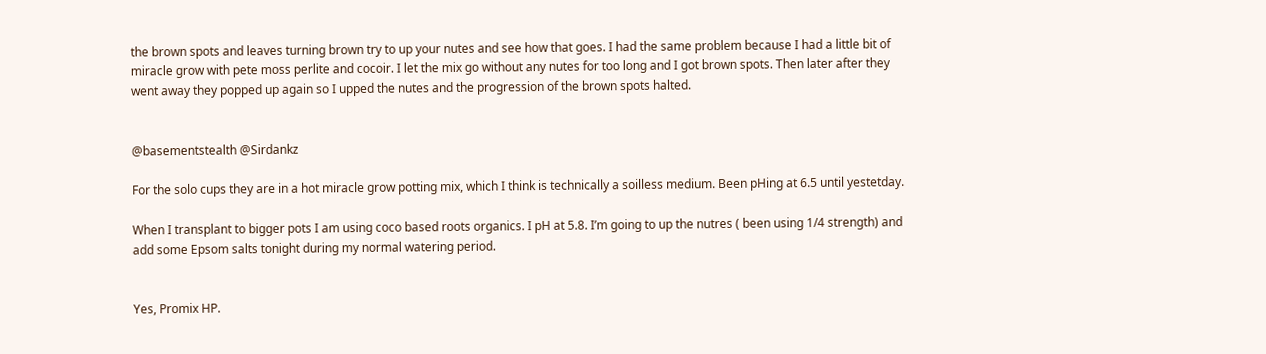the brown spots and leaves turning brown try to up your nutes and see how that goes. I had the same problem because I had a little bit of miracle grow with pete moss perlite and cocoir. I let the mix go without any nutes for too long and I got brown spots. Then later after they went away they popped up again so I upped the nutes and the progression of the brown spots halted.


@basementstealth @Sirdankz

For the solo cups they are in a hot miracle grow potting mix, which I think is technically a soilless medium. Been pHing at 6.5 until yestetday.

When I transplant to bigger pots I am using coco based roots organics. I pH at 5.8. I’m going to up the nutres ( been using 1/4 strength) and add some Epsom salts tonight during my normal watering period.


Yes, Promix HP.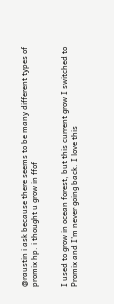@raustin i ask because there seems to be many different types of promix hp. i thought u grow in ffof


I used to grow in ocean forest, but this current grow I switched to Promix and I’m never going back. I love this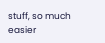stuff, so much easier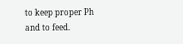to keep proper Ph and to feed.